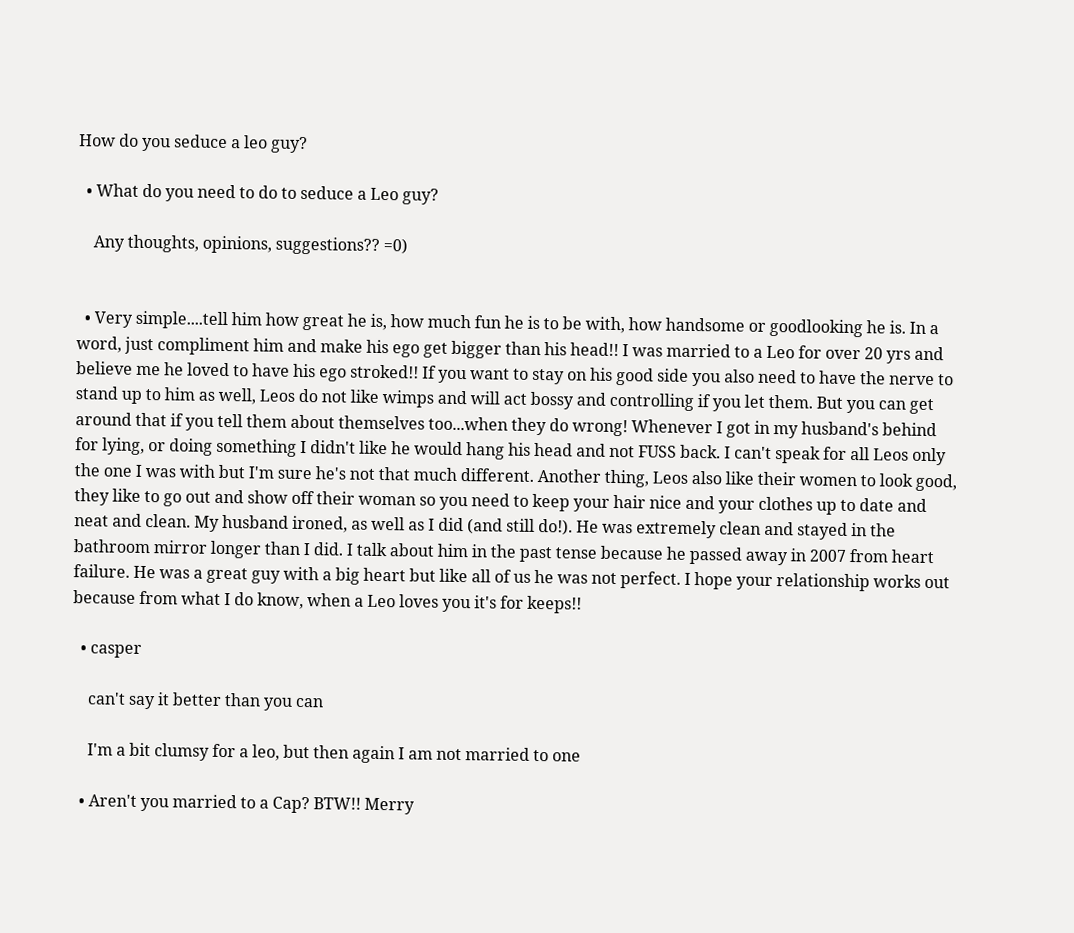How do you seduce a leo guy?

  • What do you need to do to seduce a Leo guy?

    Any thoughts, opinions, suggestions?? =0)


  • Very simple....tell him how great he is, how much fun he is to be with, how handsome or goodlooking he is. In a word, just compliment him and make his ego get bigger than his head!! I was married to a Leo for over 20 yrs and believe me he loved to have his ego stroked!! If you want to stay on his good side you also need to have the nerve to stand up to him as well, Leos do not like wimps and will act bossy and controlling if you let them. But you can get around that if you tell them about themselves too...when they do wrong! Whenever I got in my husband's behind for lying, or doing something I didn't like he would hang his head and not FUSS back. I can't speak for all Leos only the one I was with but I'm sure he's not that much different. Another thing, Leos also like their women to look good, they like to go out and show off their woman so you need to keep your hair nice and your clothes up to date and neat and clean. My husband ironed, as well as I did (and still do!). He was extremely clean and stayed in the bathroom mirror longer than I did. I talk about him in the past tense because he passed away in 2007 from heart failure. He was a great guy with a big heart but like all of us he was not perfect. I hope your relationship works out because from what I do know, when a Leo loves you it's for keeps!!

  • casper

    can't say it better than you can

    I'm a bit clumsy for a leo, but then again I am not married to one

  • Aren't you married to a Cap? BTW!! Merry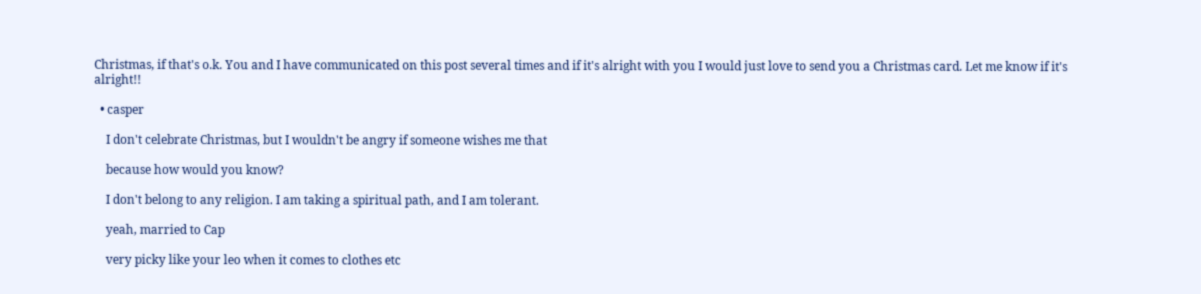Christmas, if that's o.k. You and I have communicated on this post several times and if it's alright with you I would just love to send you a Christmas card. Let me know if it's alright!!

  • casper

    I don't celebrate Christmas, but I wouldn't be angry if someone wishes me that

    because how would you know?

    I don't belong to any religion. I am taking a spiritual path, and I am tolerant.

    yeah, married to Cap

    very picky like your leo when it comes to clothes etc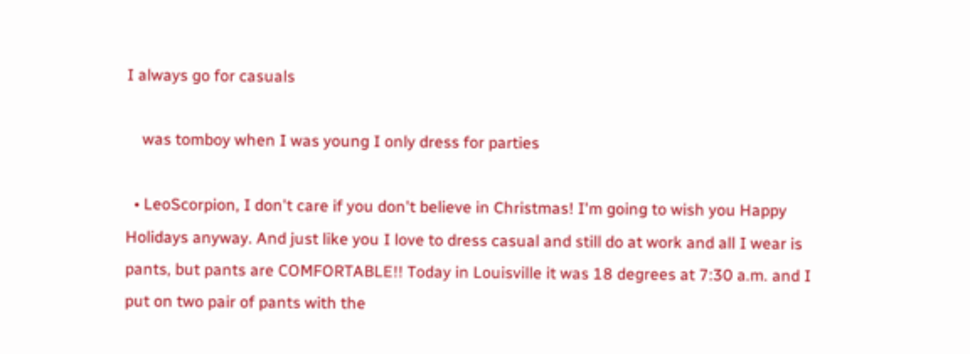I always go for casuals

    was tomboy when I was young I only dress for parties

  • LeoScorpion, I don't care if you don't believe in Christmas! I'm going to wish you Happy Holidays anyway. And just like you I love to dress casual and still do at work and all I wear is pants, but pants are COMFORTABLE!! Today in Louisville it was 18 degrees at 7:30 a.m. and I put on two pair of pants with the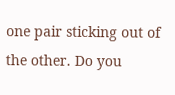one pair sticking out of the other. Do you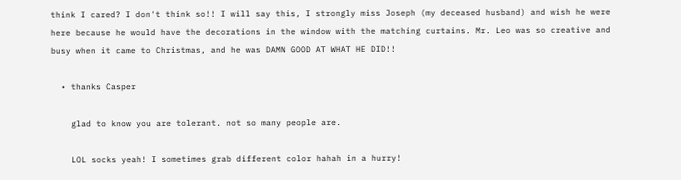think I cared? I don't think so!! I will say this, I strongly miss Joseph (my deceased husband) and wish he were here because he would have the decorations in the window with the matching curtains. Mr. Leo was so creative and busy when it came to Christmas, and he was DAMN GOOD AT WHAT HE DID!!

  • thanks Casper

    glad to know you are tolerant. not so many people are.

    LOL socks yeah! I sometimes grab different color hahah in a hurry!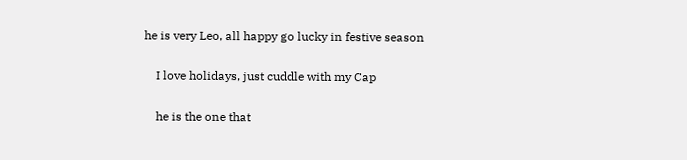he is very Leo, all happy go lucky in festive season

    I love holidays, just cuddle with my Cap

    he is the one that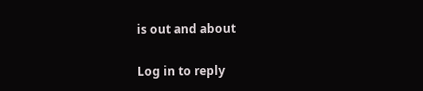is out and about

Log in to reply